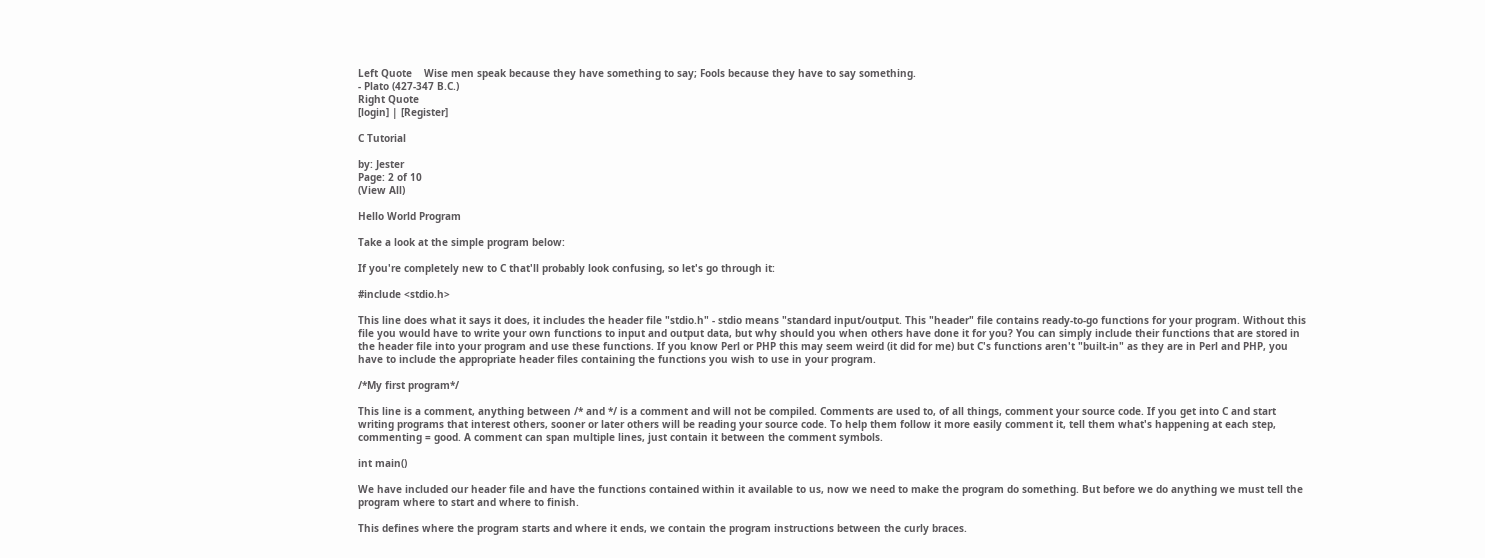Left Quote    Wise men speak because they have something to say; Fools because they have to say something.
- Plato (427-347 B.C.)
Right Quote
[login] | [Register]

C Tutorial

by: Jester
Page: 2 of 10
(View All)

Hello World Program

Take a look at the simple program below:

If you're completely new to C that'll probably look confusing, so let's go through it:

#include <stdio.h>

This line does what it says it does, it includes the header file "stdio.h" - stdio means "standard input/output. This "header" file contains ready-to-go functions for your program. Without this file you would have to write your own functions to input and output data, but why should you when others have done it for you? You can simply include their functions that are stored in the header file into your program and use these functions. If you know Perl or PHP this may seem weird (it did for me) but C's functions aren't "built-in" as they are in Perl and PHP, you have to include the appropriate header files containing the functions you wish to use in your program.

/*My first program*/

This line is a comment, anything between /* and */ is a comment and will not be compiled. Comments are used to, of all things, comment your source code. If you get into C and start writing programs that interest others, sooner or later others will be reading your source code. To help them follow it more easily comment it, tell them what's happening at each step, commenting = good. A comment can span multiple lines, just contain it between the comment symbols.

int main()

We have included our header file and have the functions contained within it available to us, now we need to make the program do something. But before we do anything we must tell the program where to start and where to finish.

This defines where the program starts and where it ends, we contain the program instructions between the curly braces.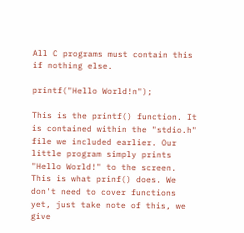All C programs must contain this if nothing else.

printf("Hello World!n");

This is the printf() function. It is contained within the "stdio.h" file we included earlier. Our little program simply prints "Hello World!" to the screen. This is what prinf() does. We don't need to cover functions yet, just take note of this, we give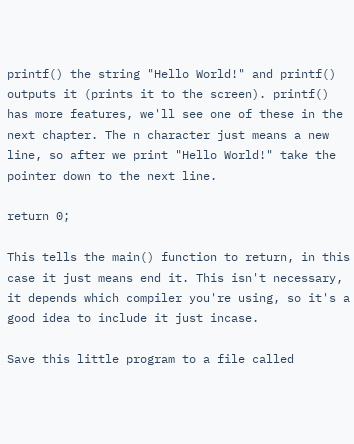printf() the string "Hello World!" and printf() outputs it (prints it to the screen). printf() has more features, we'll see one of these in the next chapter. The n character just means a new line, so after we print "Hello World!" take the pointer down to the next line.

return 0;

This tells the main() function to return, in this case it just means end it. This isn't necessary, it depends which compiler you're using, so it's a good idea to include it just incase.

Save this little program to a file called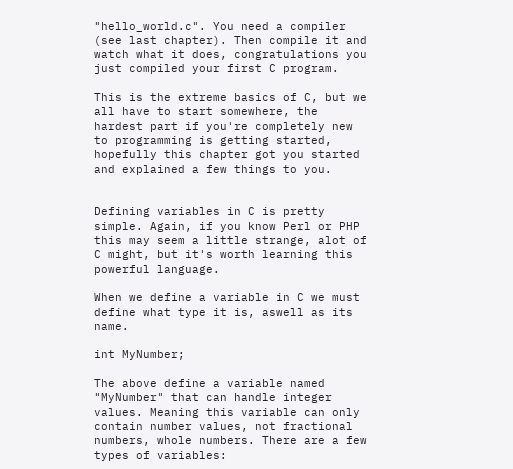"hello_world.c". You need a compiler (see last chapter). Then compile it and watch what it does, congratulations you just compiled your first C program.

This is the extreme basics of C, but we all have to start somewhere, the hardest part if you're completely new to programming is getting started, hopefully this chapter got you started and explained a few things to you.


Defining variables in C is pretty simple. Again, if you know Perl or PHP this may seem a little strange, alot of C might, but it's worth learning this powerful language.

When we define a variable in C we must define what type it is, aswell as its name.

int MyNumber;

The above define a variable named "MyNumber" that can handle integer values. Meaning this variable can only contain number values, not fractional numbers, whole numbers. There are a few types of variables: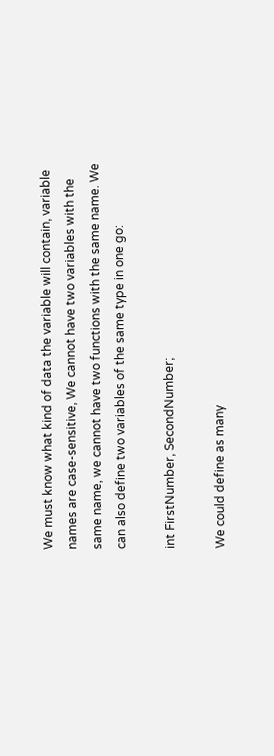We must know what kind of data the variable will contain, variable names are case-sensitive, We cannot have two variables with the same name, we cannot have two functions with the same name. We can also define two variables of the same type in one go:

int FirstNumber, SecondNumber;

We could define as many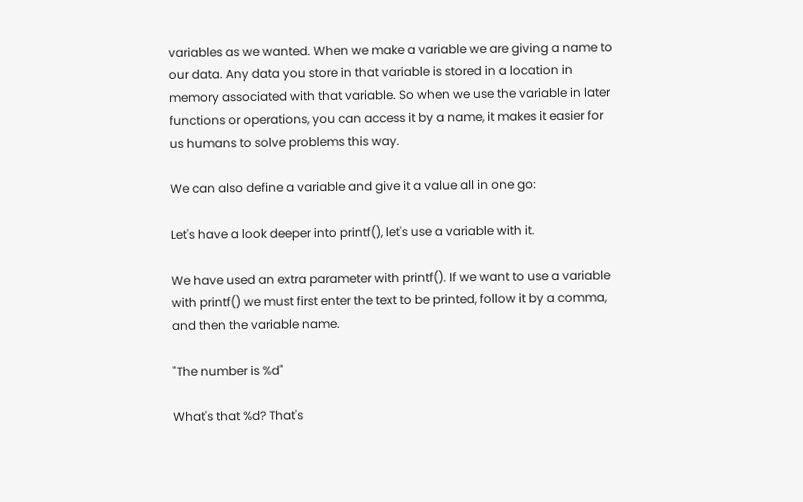variables as we wanted. When we make a variable we are giving a name to our data. Any data you store in that variable is stored in a location in memory associated with that variable. So when we use the variable in later functions or operations, you can access it by a name, it makes it easier for us humans to solve problems this way.

We can also define a variable and give it a value all in one go:

Let's have a look deeper into printf(), let's use a variable with it.

We have used an extra parameter with printf(). If we want to use a variable with printf() we must first enter the text to be printed, follow it by a comma, and then the variable name.

"The number is %d"

What's that %d? That's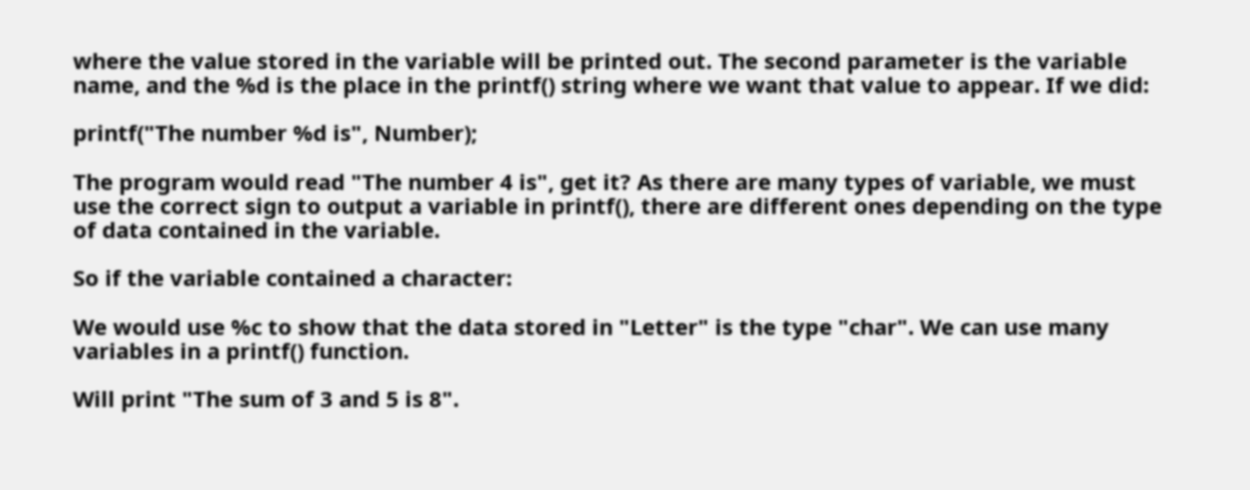where the value stored in the variable will be printed out. The second parameter is the variable name, and the %d is the place in the printf() string where we want that value to appear. If we did:

printf("The number %d is", Number);

The program would read "The number 4 is", get it? As there are many types of variable, we must use the correct sign to output a variable in printf(), there are different ones depending on the type of data contained in the variable.

So if the variable contained a character:

We would use %c to show that the data stored in "Letter" is the type "char". We can use many variables in a printf() function.

Will print "The sum of 3 and 5 is 8".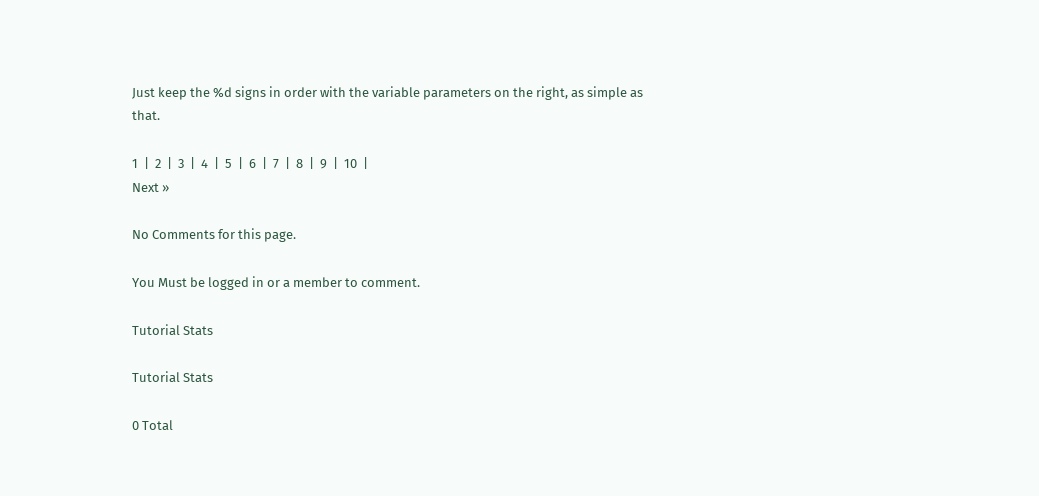Just keep the %d signs in order with the variable parameters on the right, as simple as that.

1  |  2  |  3  |  4  |  5  |  6  |  7  |  8  |  9  |  10  |
Next »

No Comments for this page.

You Must be logged in or a member to comment.

Tutorial Stats

Tutorial Stats

0 Total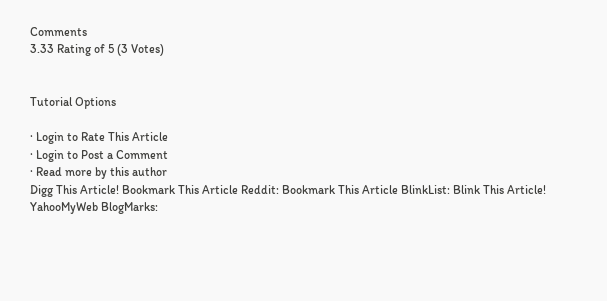Comments
3.33 Rating of 5 (3 Votes)


Tutorial Options

· Login to Rate This Article
· Login to Post a Comment
· Read more by this author
Digg This Article! Bookmark This Article Reddit: Bookmark This Article BlinkList: Blink This Article! YahooMyWeb BlogMarks: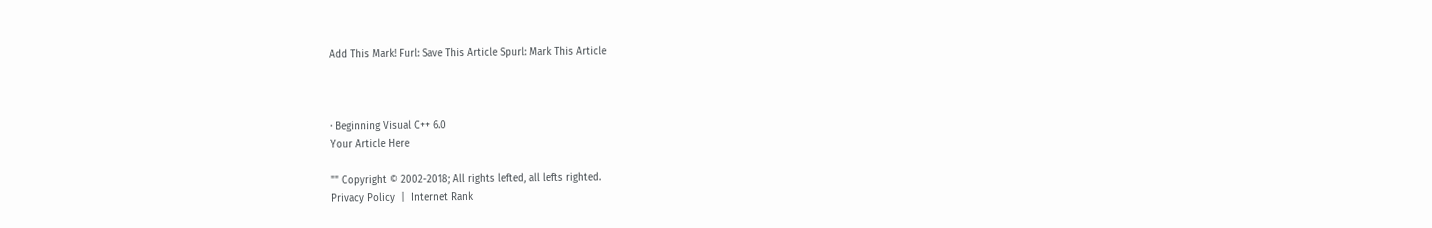Add This Mark! Furl: Save This Article Spurl: Mark This Article



· Beginning Visual C++ 6.0
Your Article Here

"" Copyright © 2002-2018; All rights lefted, all lefts righted.
Privacy Policy  |  Internet Rank